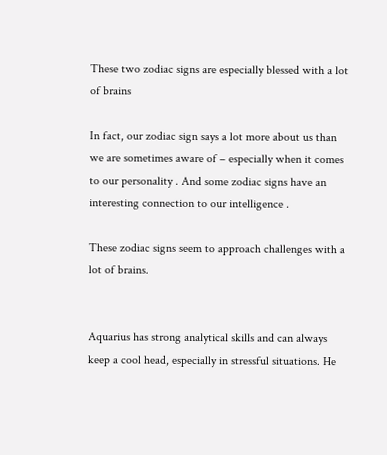These two zodiac signs are especially blessed with a lot of brains

In fact, our zodiac sign says a lot more about us than we are sometimes aware of – especially when it comes to our personality . And some zodiac signs have an interesting connection to our intelligence .

These zodiac signs seem to approach challenges with a lot of brains.


Aquarius has strong analytical skills and can always keep a cool head, especially in stressful situations. He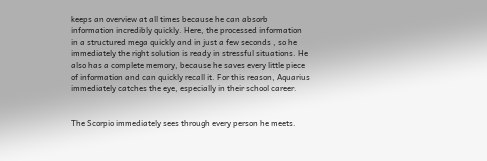keeps an overview at all times because he can absorb information incredibly quickly. Here, the processed information in a structured mega quickly and in just a few seconds , so he immediately the right solution is ready in stressful situations. He also has a complete memory, because he saves every little piece of information and can quickly recall it. For this reason, Aquarius immediately catches the eye, especially in their school career.


The Scorpio immediately sees through every person he meets.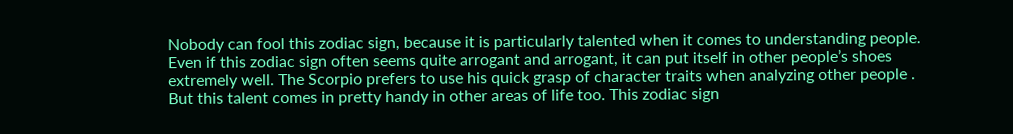Nobody can fool this zodiac sign, because it is particularly talented when it comes to understanding people. Even if this zodiac sign often seems quite arrogant and arrogant, it can put itself in other people’s shoes extremely well. The Scorpio prefers to use his quick grasp of character traits when analyzing other people . But this talent comes in pretty handy in other areas of life too. This zodiac sign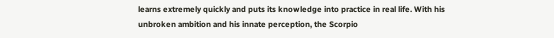learns extremely quickly and puts its knowledge into practice in real life. With his unbroken ambition and his innate perception, the Scorpio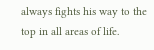always fights his way to the top in all areas of life.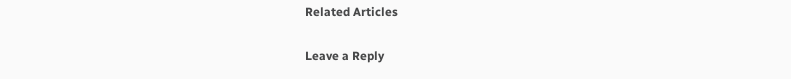Related Articles

Leave a Reply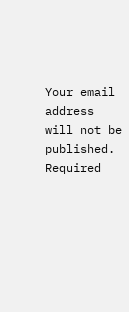Your email address will not be published. Required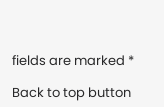fields are marked *

Back to top button